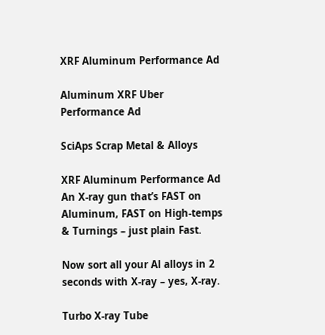XRF Aluminum Performance Ad

Aluminum XRF Uber Performance Ad

SciAps Scrap Metal & Alloys

XRF Aluminum Performance Ad
An X-ray gun that’s FAST on Aluminum, FAST on High-temps & Turnings – just plain Fast.

Now sort all your Al alloys in 2 seconds with X-ray – yes, X-ray.

Turbo X-ray Tube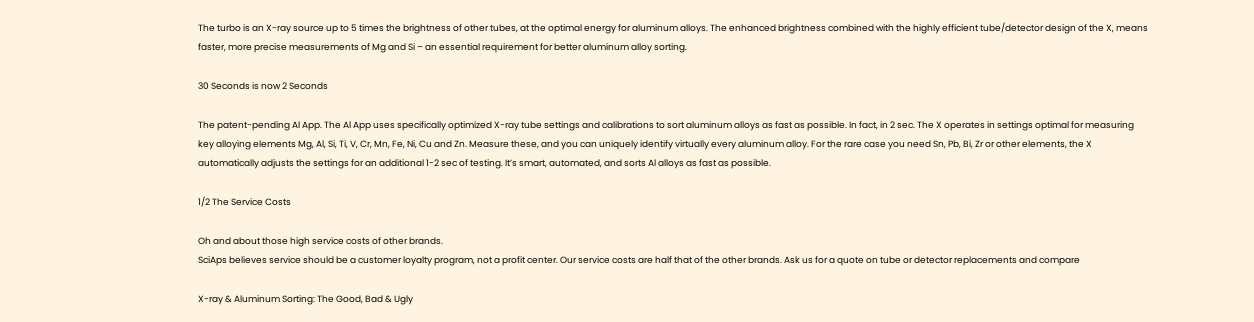The turbo is an X-ray source up to 5 times the brightness of other tubes, at the optimal energy for aluminum alloys. The enhanced brightness combined with the highly efficient tube/detector design of the X, means faster, more precise measurements of Mg and Si – an essential requirement for better aluminum alloy sorting.

30 Seconds is now 2 Seconds

The patent-pending Al App. The Al App uses specifically optimized X-ray tube settings and calibrations to sort aluminum alloys as fast as possible. In fact, in 2 sec. The X operates in settings optimal for measuring key alloying elements Mg, Al, Si, Ti, V, Cr, Mn, Fe, Ni, Cu and Zn. Measure these, and you can uniquely identify virtually every aluminum alloy. For the rare case you need Sn, Pb, Bi, Zr or other elements, the X automatically adjusts the settings for an additional 1-2 sec of testing. It’s smart, automated, and sorts Al alloys as fast as possible.

1/2 The Service Costs

Oh and about those high service costs of other brands.
SciAps believes service should be a customer loyalty program, not a profit center. Our service costs are half that of the other brands. Ask us for a quote on tube or detector replacements and compare

X-ray & Aluminum Sorting: The Good, Bad & Ugly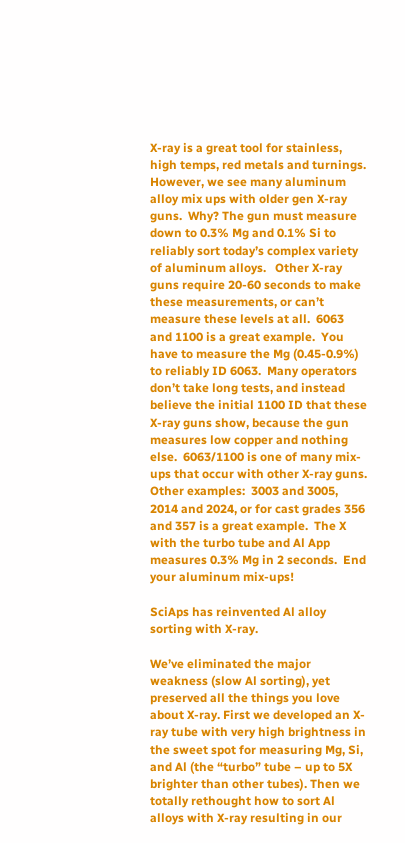X-ray is a great tool for stainless, high temps, red metals and turnings.  However, we see many aluminum alloy mix ups with older gen X-ray guns.  Why? The gun must measure down to 0.3% Mg and 0.1% Si to reliably sort today’s complex variety of aluminum alloys.   Other X-ray guns require 20-60 seconds to make these measurements, or can’t measure these levels at all.  6063 and 1100 is a great example.  You have to measure the Mg (0.45-0.9%) to reliably ID 6063.  Many operators don’t take long tests, and instead believe the initial 1100 ID that these X-ray guns show, because the gun measures low copper and nothing else.  6063/1100 is one of many mix-ups that occur with other X-ray guns.  Other examples:  3003 and 3005, 2014 and 2024, or for cast grades 356 and 357 is a great example.  The X with the turbo tube and Al App measures 0.3% Mg in 2 seconds.  End your aluminum mix-ups!

SciAps has reinvented Al alloy sorting with X-ray.

We’ve eliminated the major weakness (slow Al sorting), yet preserved all the things you love about X-ray. First we developed an X-ray tube with very high brightness in the sweet spot for measuring Mg, Si, and Al (the “turbo” tube – up to 5X brighter than other tubes). Then we totally rethought how to sort Al alloys with X-ray resulting in our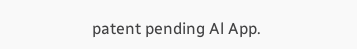patent pending Al App.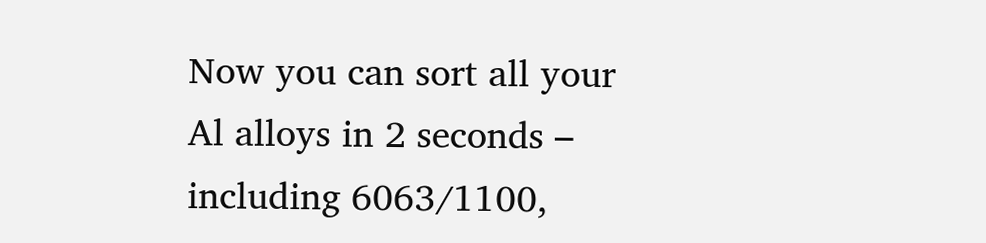Now you can sort all your Al alloys in 2 seconds – including 6063/1100,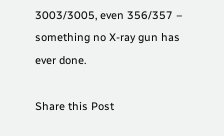3003/3005, even 356/357 – something no X-ray gun has ever done.

Share this Post